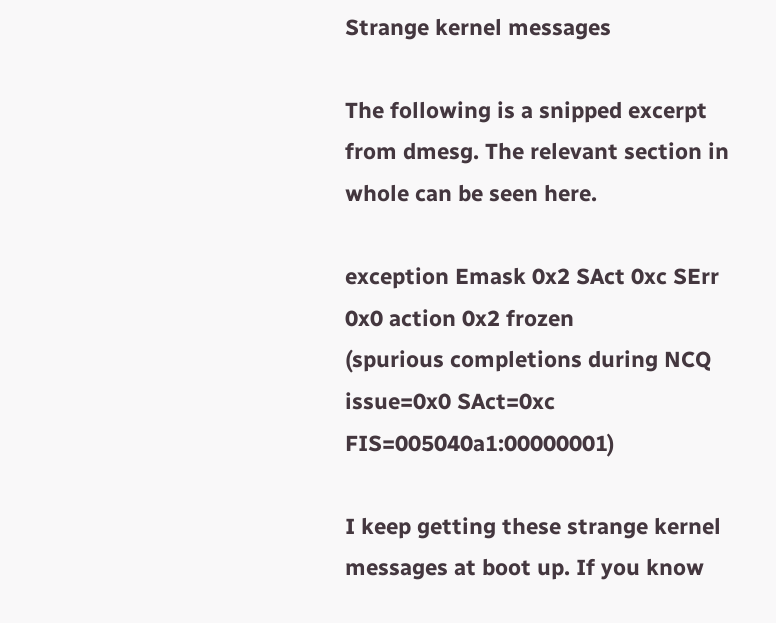Strange kernel messages

The following is a snipped excerpt from dmesg. The relevant section in whole can be seen here.

exception Emask 0x2 SAct 0xc SErr 0x0 action 0x2 frozen
(spurious completions during NCQ issue=0x0 SAct=0xc FIS=005040a1:00000001)

I keep getting these strange kernel messages at boot up. If you know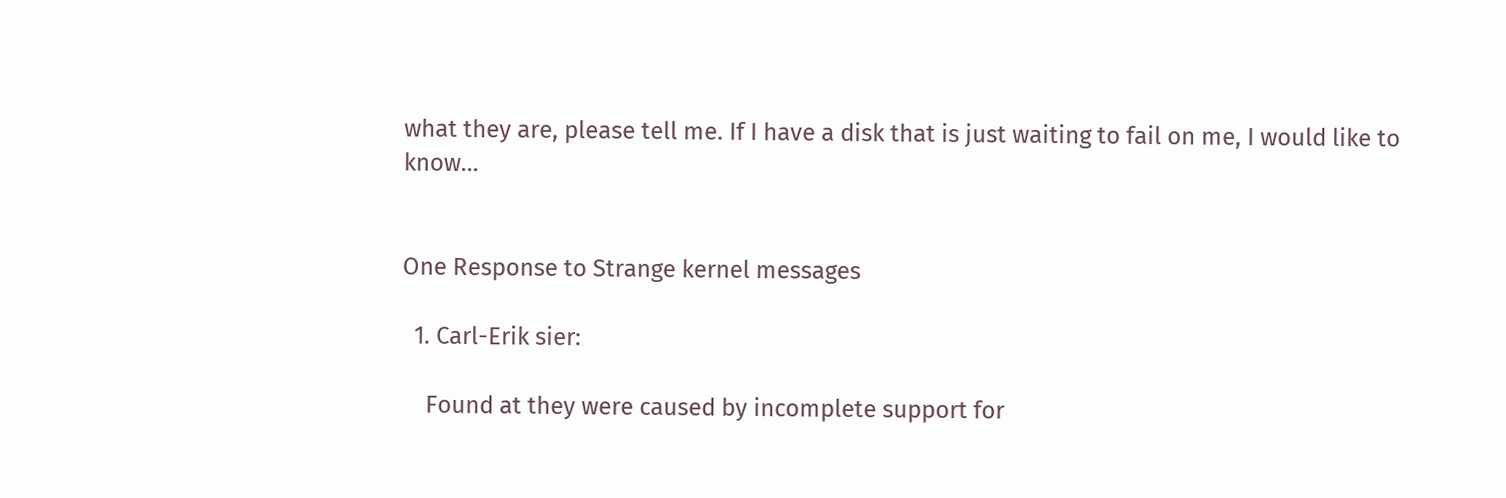what they are, please tell me. If I have a disk that is just waiting to fail on me, I would like to know…


One Response to Strange kernel messages

  1. Carl-Erik sier:

    Found at they were caused by incomplete support for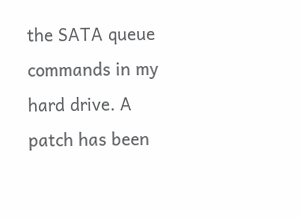the SATA queue commands in my hard drive. A patch has been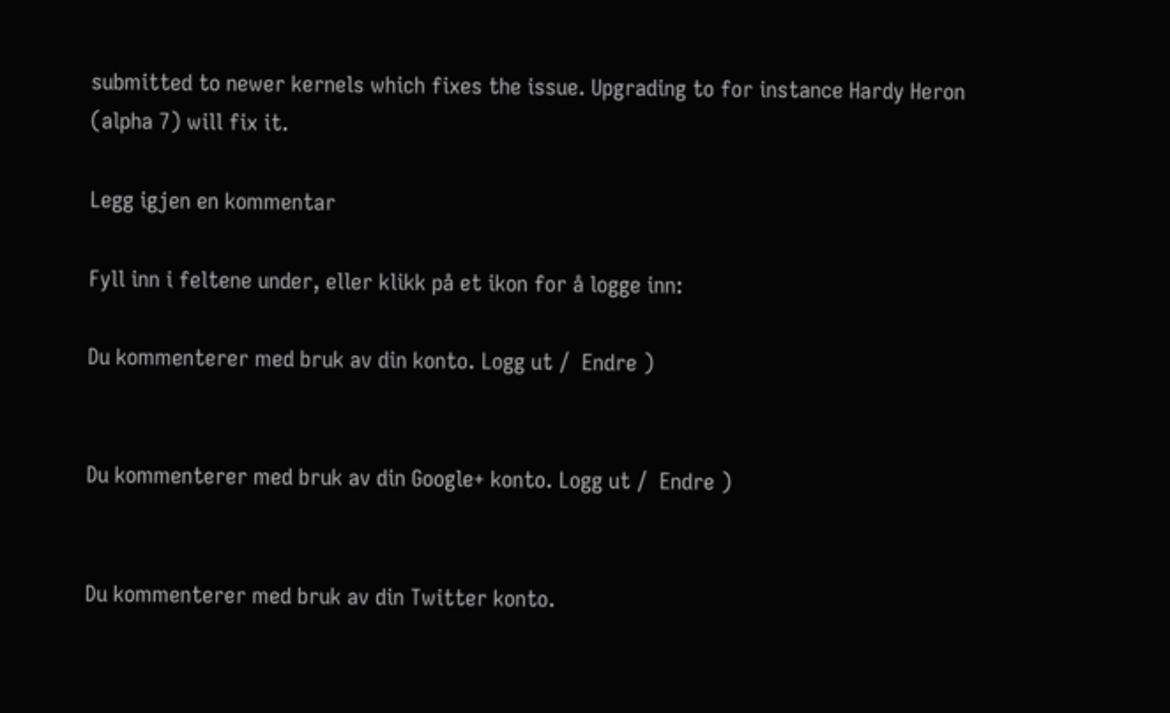submitted to newer kernels which fixes the issue. Upgrading to for instance Hardy Heron (alpha 7) will fix it.

Legg igjen en kommentar

Fyll inn i feltene under, eller klikk på et ikon for å logge inn:

Du kommenterer med bruk av din konto. Logg ut /  Endre )


Du kommenterer med bruk av din Google+ konto. Logg ut /  Endre )


Du kommenterer med bruk av din Twitter konto.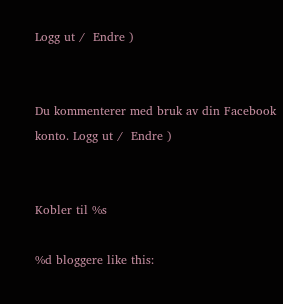Logg ut /  Endre )


Du kommenterer med bruk av din Facebook konto. Logg ut /  Endre )


Kobler til %s

%d bloggere like this: